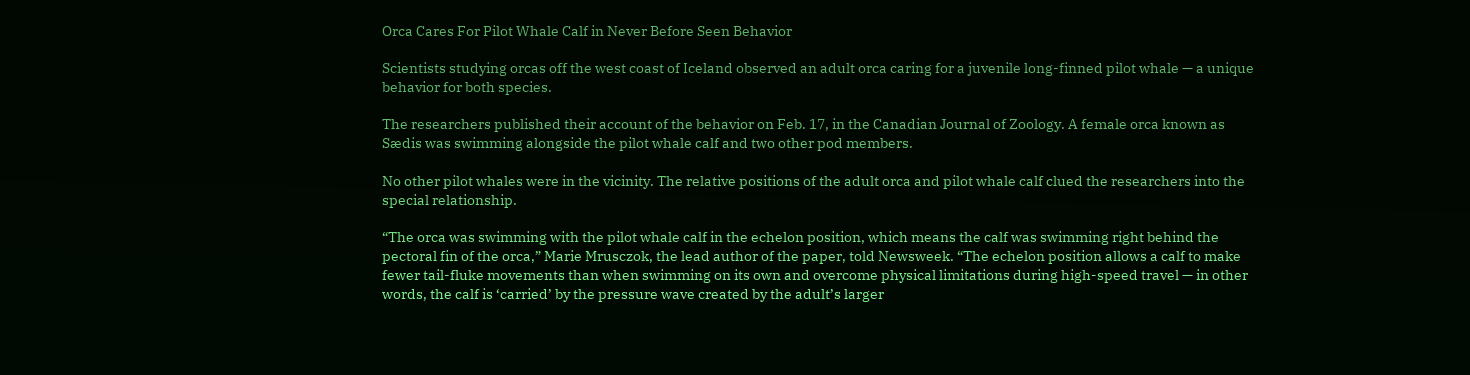Orca Cares For Pilot Whale Calf in Never Before Seen Behavior

Scientists studying orcas off the west coast of Iceland observed an adult orca caring for a juvenile long-finned pilot whale — a unique behavior for both species.

The researchers published their account of the behavior on Feb. 17, in the Canadian Journal of Zoology. A female orca known as Sædis was swimming alongside the pilot whale calf and two other pod members.

No other pilot whales were in the vicinity. The relative positions of the adult orca and pilot whale calf clued the researchers into the special relationship.

“The orca was swimming with the pilot whale calf in the echelon position, which means the calf was swimming right behind the pectoral fin of the orca,” Marie Mrusczok, the lead author of the paper, told Newsweek. “The echelon position allows a calf to make fewer tail-fluke movements than when swimming on its own and overcome physical limitations during high-speed travel — in other words, the calf is ‘carried’ by the pressure wave created by the adult’s larger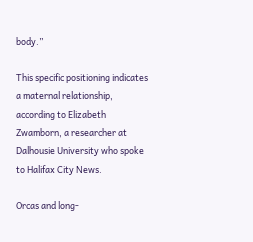body.”

This specific positioning indicates a maternal relationship, according to Elizabeth Zwamborn, a researcher at Dalhousie University who spoke to Halifax City News.

Orcas and long-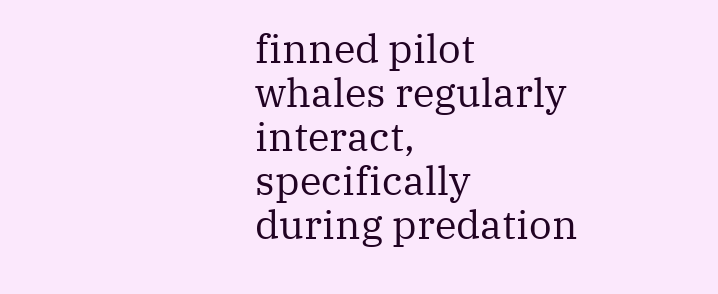finned pilot whales regularly interact, specifically during predation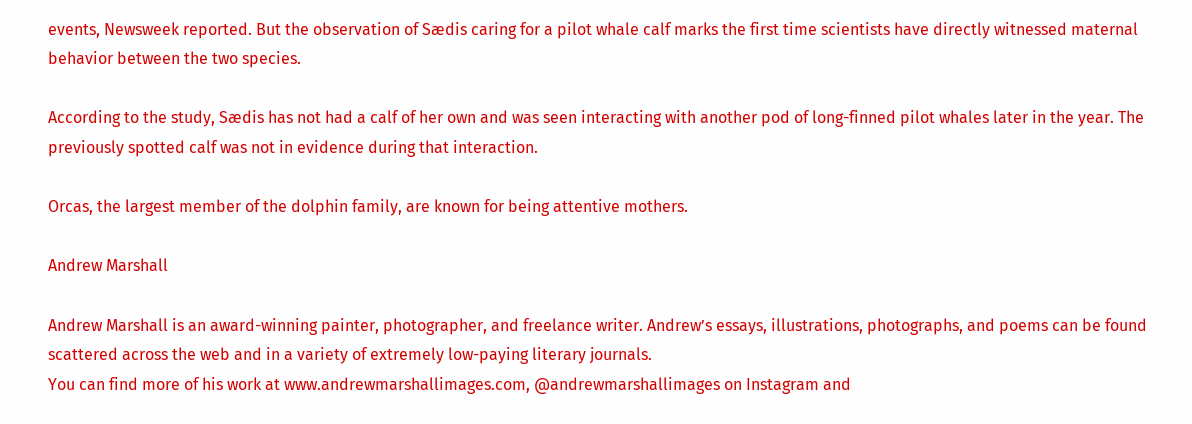events, Newsweek reported. But the observation of Sædis caring for a pilot whale calf marks the first time scientists have directly witnessed maternal behavior between the two species.

According to the study, Sædis has not had a calf of her own and was seen interacting with another pod of long-finned pilot whales later in the year. The previously spotted calf was not in evidence during that interaction.

Orcas, the largest member of the dolphin family, are known for being attentive mothers.

Andrew Marshall

Andrew Marshall is an award-winning painter, photographer, and freelance writer. Andrew’s essays, illustrations, photographs, and poems can be found scattered across the web and in a variety of extremely low-paying literary journals.
You can find more of his work at www.andrewmarshallimages.com, @andrewmarshallimages on Instagram and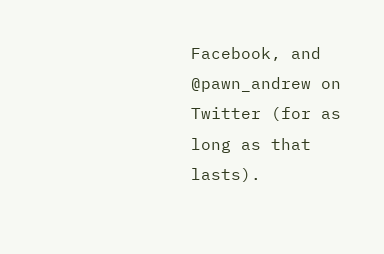Facebook, and @pawn_andrew on Twitter (for as long as that lasts).